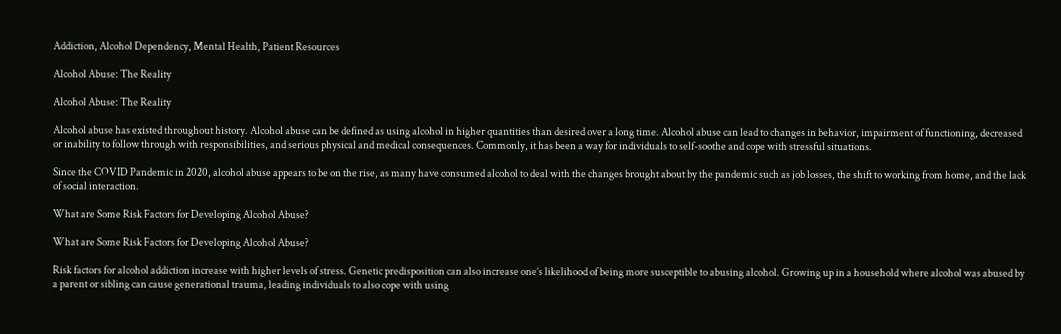Addiction, Alcohol Dependency, Mental Health, Patient Resources

Alcohol Abuse: The Reality

Alcohol Abuse: The Reality

Alcohol abuse has existed throughout history. Alcohol abuse can be defined as using alcohol in higher quantities than desired over a long time. Alcohol abuse can lead to changes in behavior, impairment of functioning, decreased or inability to follow through with responsibilities, and serious physical and medical consequences. Commonly, it has been a way for individuals to self-soothe and cope with stressful situations.

Since the COVID Pandemic in 2020, alcohol abuse appears to be on the rise, as many have consumed alcohol to deal with the changes brought about by the pandemic such as job losses, the shift to working from home, and the lack of social interaction.

What are Some Risk Factors for Developing Alcohol Abuse?

What are Some Risk Factors for Developing Alcohol Abuse?

Risk factors for alcohol addiction increase with higher levels of stress. Genetic predisposition can also increase one’s likelihood of being more susceptible to abusing alcohol. Growing up in a household where alcohol was abused by a parent or sibling can cause generational trauma, leading individuals to also cope with using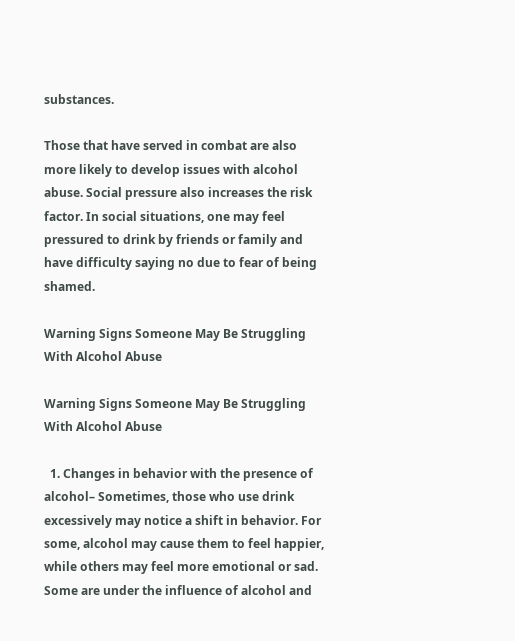substances.

Those that have served in combat are also more likely to develop issues with alcohol abuse. Social pressure also increases the risk factor. In social situations, one may feel pressured to drink by friends or family and have difficulty saying no due to fear of being shamed.

Warning Signs Someone May Be Struggling With Alcohol Abuse

Warning Signs Someone May Be Struggling With Alcohol Abuse

  1. Changes in behavior with the presence of alcohol– Sometimes, those who use drink excessively may notice a shift in behavior. For some, alcohol may cause them to feel happier, while others may feel more emotional or sad. Some are under the influence of alcohol and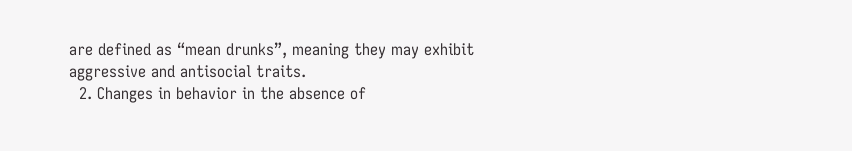are defined as “mean drunks”, meaning they may exhibit aggressive and antisocial traits.
  2. Changes in behavior in the absence of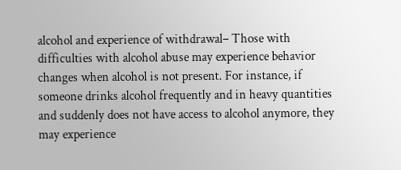alcohol and experience of withdrawal– Those with difficulties with alcohol abuse may experience behavior changes when alcohol is not present. For instance, if someone drinks alcohol frequently and in heavy quantities and suddenly does not have access to alcohol anymore, they may experience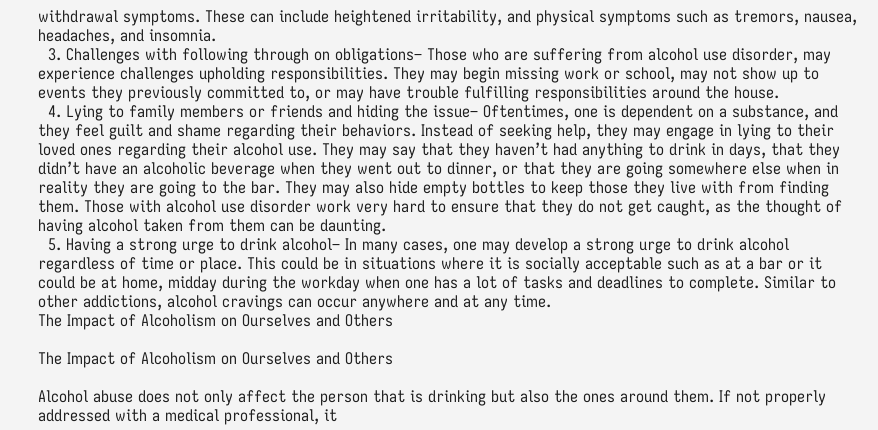withdrawal symptoms. These can include heightened irritability, and physical symptoms such as tremors, nausea, headaches, and insomnia.
  3. Challenges with following through on obligations– Those who are suffering from alcohol use disorder, may experience challenges upholding responsibilities. They may begin missing work or school, may not show up to events they previously committed to, or may have trouble fulfilling responsibilities around the house.
  4. Lying to family members or friends and hiding the issue– Oftentimes, one is dependent on a substance, and they feel guilt and shame regarding their behaviors. Instead of seeking help, they may engage in lying to their loved ones regarding their alcohol use. They may say that they haven’t had anything to drink in days, that they didn’t have an alcoholic beverage when they went out to dinner, or that they are going somewhere else when in reality they are going to the bar. They may also hide empty bottles to keep those they live with from finding them. Those with alcohol use disorder work very hard to ensure that they do not get caught, as the thought of having alcohol taken from them can be daunting.
  5. Having a strong urge to drink alcohol– In many cases, one may develop a strong urge to drink alcohol regardless of time or place. This could be in situations where it is socially acceptable such as at a bar or it could be at home, midday during the workday when one has a lot of tasks and deadlines to complete. Similar to other addictions, alcohol cravings can occur anywhere and at any time.
The Impact of Alcoholism on Ourselves and Others

The Impact of Alcoholism on Ourselves and Others

Alcohol abuse does not only affect the person that is drinking but also the ones around them. If not properly addressed with a medical professional, it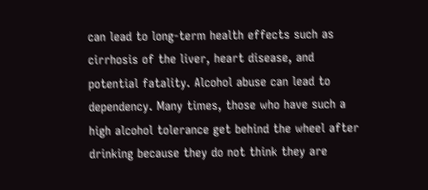can lead to long-term health effects such as cirrhosis of the liver, heart disease, and potential fatality. Alcohol abuse can lead to dependency. Many times, those who have such a high alcohol tolerance get behind the wheel after drinking because they do not think they are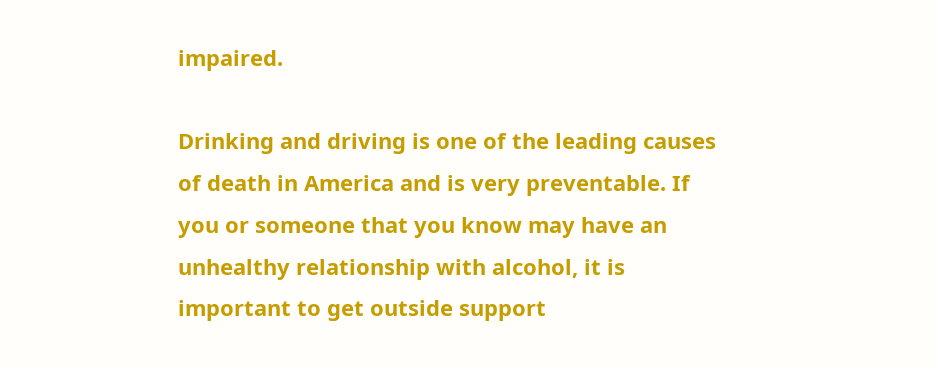impaired.

Drinking and driving is one of the leading causes of death in America and is very preventable. If you or someone that you know may have an unhealthy relationship with alcohol, it is important to get outside support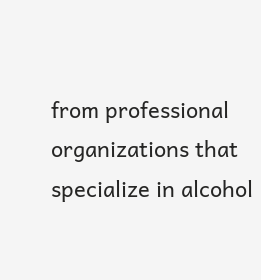from professional organizations that specialize in alcohol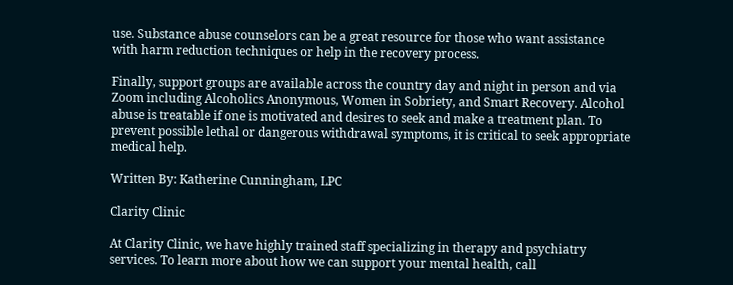use. Substance abuse counselors can be a great resource for those who want assistance with harm reduction techniques or help in the recovery process.

Finally, support groups are available across the country day and night in person and via Zoom including Alcoholics Anonymous, Women in Sobriety, and Smart Recovery. Alcohol abuse is treatable if one is motivated and desires to seek and make a treatment plan. To prevent possible lethal or dangerous withdrawal symptoms, it is critical to seek appropriate medical help.

Written By: Katherine Cunningham, LPC

Clarity Clinic

At Clarity Clinic, we have highly trained staff specializing in therapy and psychiatry services. To learn more about how we can support your mental health, call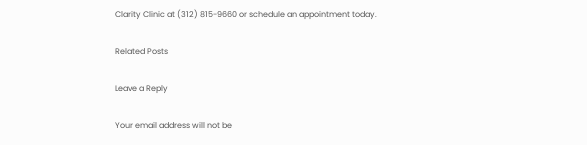Clarity Clinic at (312) 815-9660 or schedule an appointment today.

Related Posts

Leave a Reply

Your email address will not be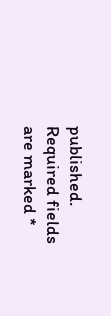published. Required fields are marked *